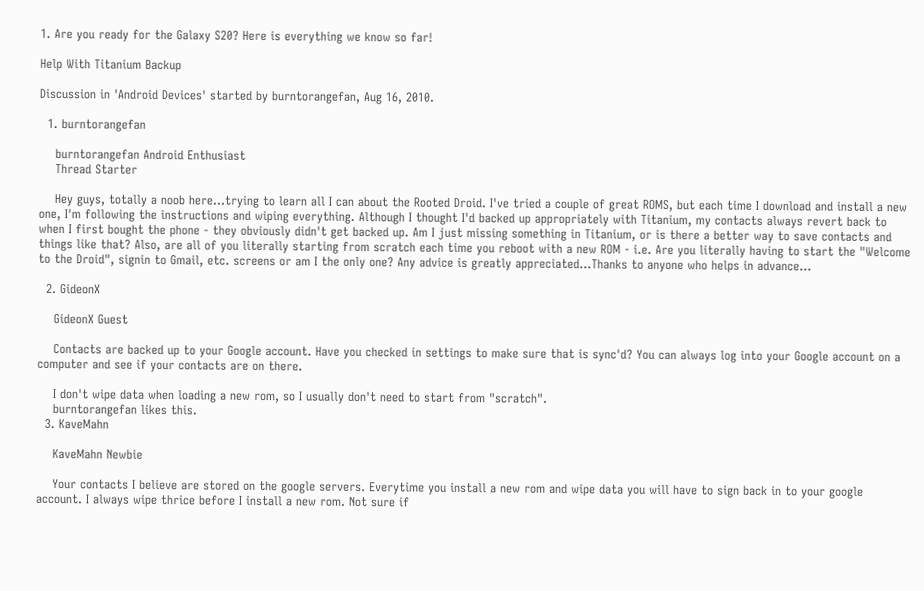1. Are you ready for the Galaxy S20? Here is everything we know so far!

Help With Titanium Backup

Discussion in 'Android Devices' started by burntorangefan, Aug 16, 2010.

  1. burntorangefan

    burntorangefan Android Enthusiast
    Thread Starter

    Hey guys, totally a noob here...trying to learn all I can about the Rooted Droid. I've tried a couple of great ROMS, but each time I download and install a new one, I'm following the instructions and wiping everything. Although I thought I'd backed up appropriately with Titanium, my contacts always revert back to when I first bought the phone - they obviously didn't get backed up. Am I just missing something in Titanium, or is there a better way to save contacts and things like that? Also, are all of you literally starting from scratch each time you reboot with a new ROM - i.e. Are you literally having to start the "Welcome to the Droid", signin to Gmail, etc. screens or am I the only one? Any advice is greatly appreciated...Thanks to anyone who helps in advance...

  2. GideonX

    GideonX Guest

    Contacts are backed up to your Google account. Have you checked in settings to make sure that is sync'd? You can always log into your Google account on a computer and see if your contacts are on there.

    I don't wipe data when loading a new rom, so I usually don't need to start from "scratch".
    burntorangefan likes this.
  3. KaveMahn

    KaveMahn Newbie

    Your contacts I believe are stored on the google servers. Everytime you install a new rom and wipe data you will have to sign back in to your google account. I always wipe thrice before I install a new rom. Not sure if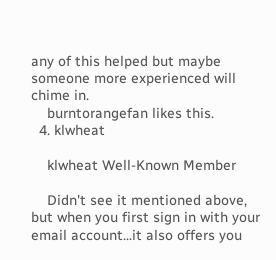any of this helped but maybe someone more experienced will chime in.
    burntorangefan likes this.
  4. klwheat

    klwheat Well-Known Member

    Didn't see it mentioned above, but when you first sign in with your email account...it also offers you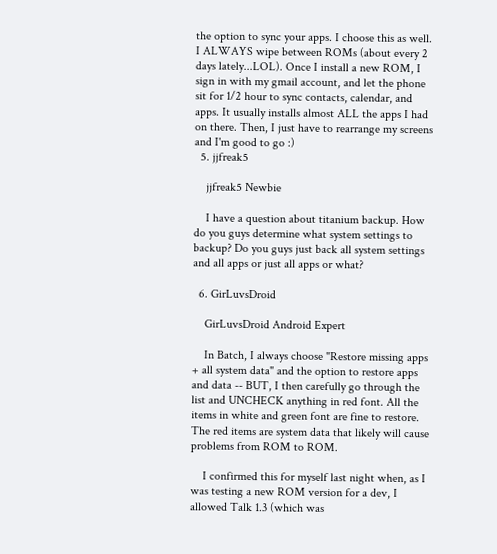the option to sync your apps. I choose this as well. I ALWAYS wipe between ROMs (about every 2 days lately...LOL). Once I install a new ROM, I sign in with my gmail account, and let the phone sit for 1/2 hour to sync contacts, calendar, and apps. It usually installs almost ALL the apps I had on there. Then, I just have to rearrange my screens and I'm good to go :)
  5. jjfreak5

    jjfreak5 Newbie

    I have a question about titanium backup. How do you guys determine what system settings to backup? Do you guys just back all system settings and all apps or just all apps or what?

  6. GirLuvsDroid

    GirLuvsDroid Android Expert

    In Batch, I always choose "Restore missing apps + all system data" and the option to restore apps and data -- BUT, I then carefully go through the list and UNCHECK anything in red font. All the items in white and green font are fine to restore. The red items are system data that likely will cause problems from ROM to ROM.

    I confirmed this for myself last night when, as I was testing a new ROM version for a dev, I allowed Talk 1.3 (which was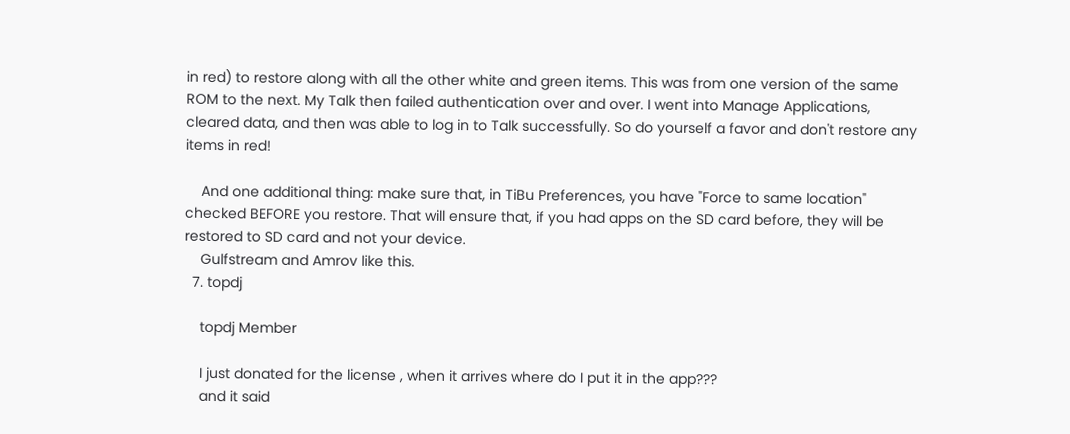in red) to restore along with all the other white and green items. This was from one version of the same ROM to the next. My Talk then failed authentication over and over. I went into Manage Applications, cleared data, and then was able to log in to Talk successfully. So do yourself a favor and don't restore any items in red!

    And one additional thing: make sure that, in TiBu Preferences, you have "Force to same location" checked BEFORE you restore. That will ensure that, if you had apps on the SD card before, they will be restored to SD card and not your device.
    Gulfstream and Amrov like this.
  7. topdj

    topdj Member

    I just donated for the license , when it arrives where do I put it in the app???
    and it said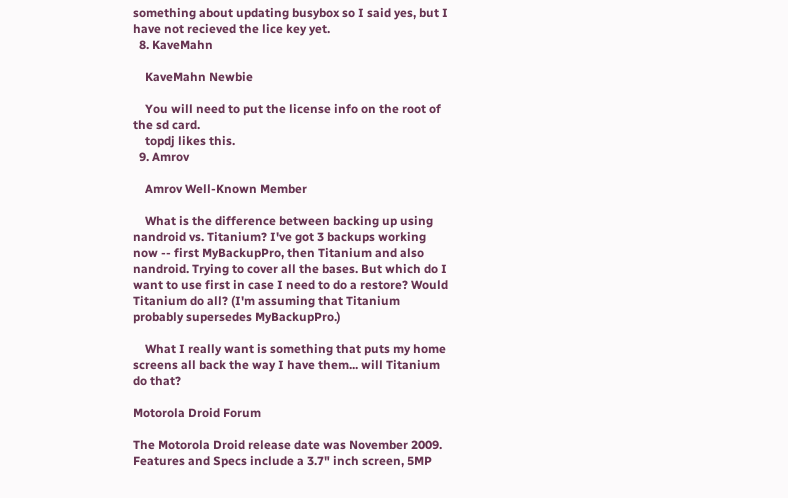something about updating busybox so I said yes, but I have not recieved the lice key yet.
  8. KaveMahn

    KaveMahn Newbie

    You will need to put the license info on the root of the sd card.
    topdj likes this.
  9. Amrov

    Amrov Well-Known Member

    What is the difference between backing up using nandroid vs. Titanium? I've got 3 backups working now -- first MyBackupPro, then Titanium and also nandroid. Trying to cover all the bases. But which do I want to use first in case I need to do a restore? Would Titanium do all? (I'm assuming that Titanium probably supersedes MyBackupPro.)

    What I really want is something that puts my home screens all back the way I have them... will Titanium do that?

Motorola Droid Forum

The Motorola Droid release date was November 2009. Features and Specs include a 3.7" inch screen, 5MP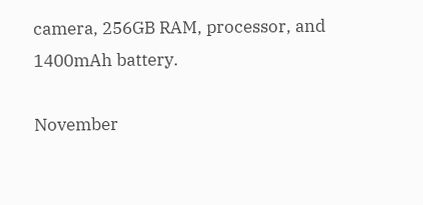camera, 256GB RAM, processor, and 1400mAh battery.

November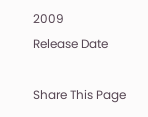2009
Release Date

Share This Page